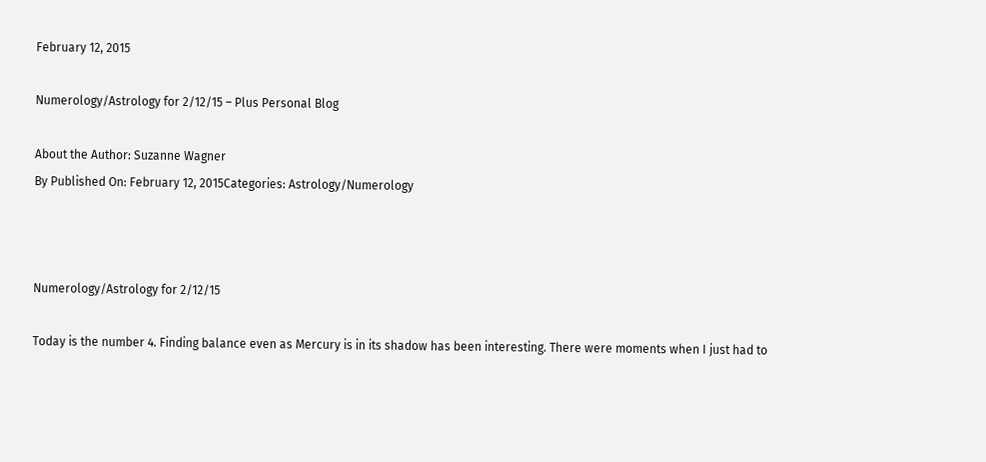February 12, 2015

Numerology/Astrology for 2/12/15 – Plus Personal Blog

About the Author: Suzanne Wagner
By Published On: February 12, 2015Categories: Astrology/Numerology



Numerology/Astrology for 2/12/15

Today is the number 4. Finding balance even as Mercury is in its shadow has been interesting. There were moments when I just had to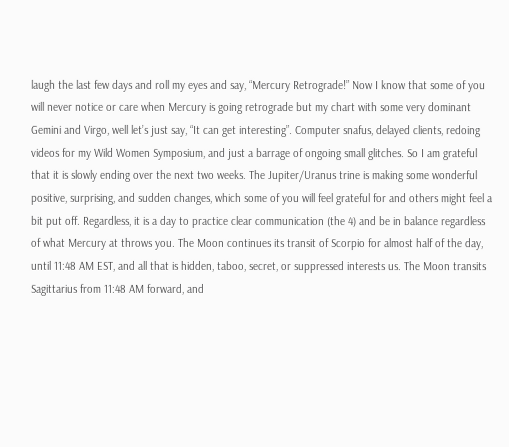laugh the last few days and roll my eyes and say, “Mercury Retrograde!” Now I know that some of you will never notice or care when Mercury is going retrograde but my chart with some very dominant Gemini and Virgo, well let’s just say, “It can get interesting”. Computer snafus, delayed clients, redoing videos for my Wild Women Symposium, and just a barrage of ongoing small glitches. So I am grateful that it is slowly ending over the next two weeks. The Jupiter/Uranus trine is making some wonderful positive, surprising, and sudden changes, which some of you will feel grateful for and others might feel a bit put off. Regardless, it is a day to practice clear communication (the 4) and be in balance regardless of what Mercury at throws you. The Moon continues its transit of Scorpio for almost half of the day, until 11:48 AM EST, and all that is hidden, taboo, secret, or suppressed interests us. The Moon transits Sagittarius from 11:48 AM forward, and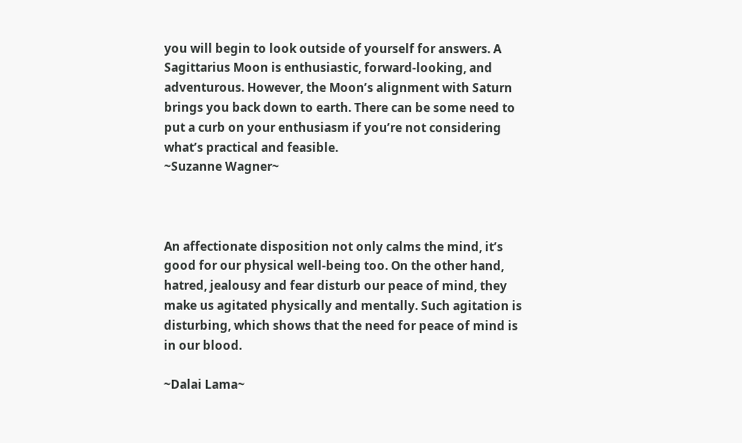you will begin to look outside of yourself for answers. A Sagittarius Moon is enthusiastic, forward-looking, and adventurous. However, the Moon’s alignment with Saturn brings you back down to earth. There can be some need to put a curb on your enthusiasm if you’re not considering what’s practical and feasible.
~Suzanne Wagner~



An affectionate disposition not only calms the mind, it’s good for our physical well-being too. On the other hand, hatred, jealousy and fear disturb our peace of mind, they make us agitated physically and mentally. Such agitation is disturbing, which shows that the need for peace of mind is in our blood.

~Dalai Lama~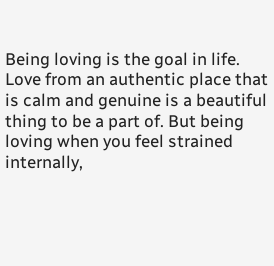Being loving is the goal in life. Love from an authentic place that is calm and genuine is a beautiful thing to be a part of. But being loving when you feel strained internally,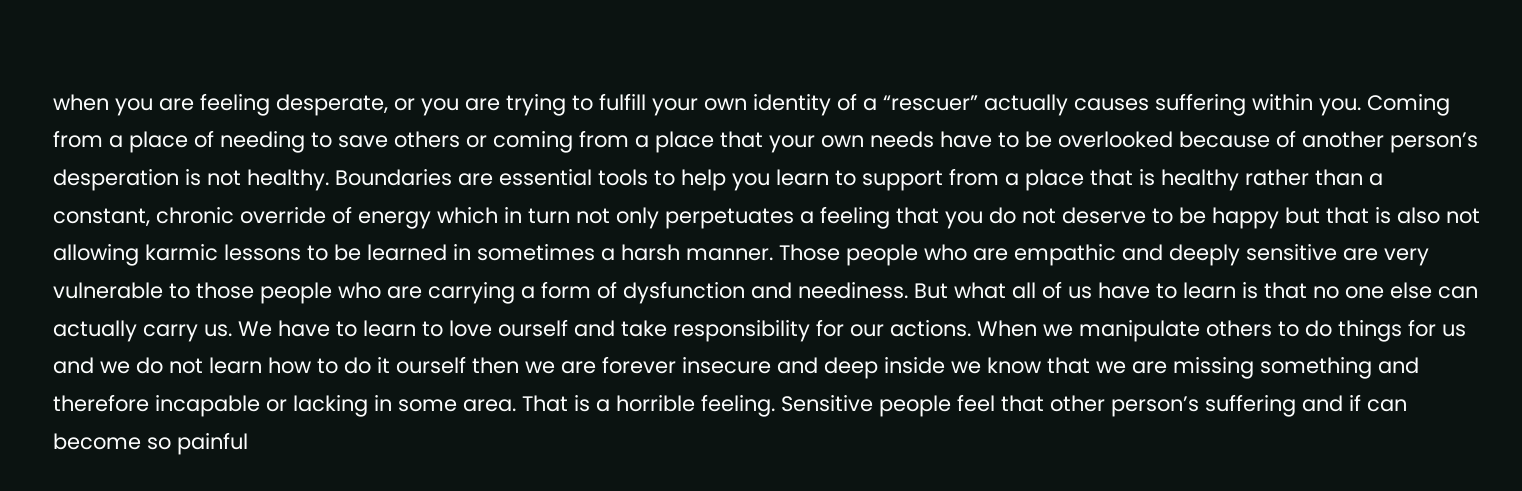when you are feeling desperate, or you are trying to fulfill your own identity of a “rescuer” actually causes suffering within you. Coming from a place of needing to save others or coming from a place that your own needs have to be overlooked because of another person’s desperation is not healthy. Boundaries are essential tools to help you learn to support from a place that is healthy rather than a constant, chronic override of energy which in turn not only perpetuates a feeling that you do not deserve to be happy but that is also not allowing karmic lessons to be learned in sometimes a harsh manner. Those people who are empathic and deeply sensitive are very vulnerable to those people who are carrying a form of dysfunction and neediness. But what all of us have to learn is that no one else can actually carry us. We have to learn to love ourself and take responsibility for our actions. When we manipulate others to do things for us and we do not learn how to do it ourself then we are forever insecure and deep inside we know that we are missing something and therefore incapable or lacking in some area. That is a horrible feeling. Sensitive people feel that other person’s suffering and if can become so painful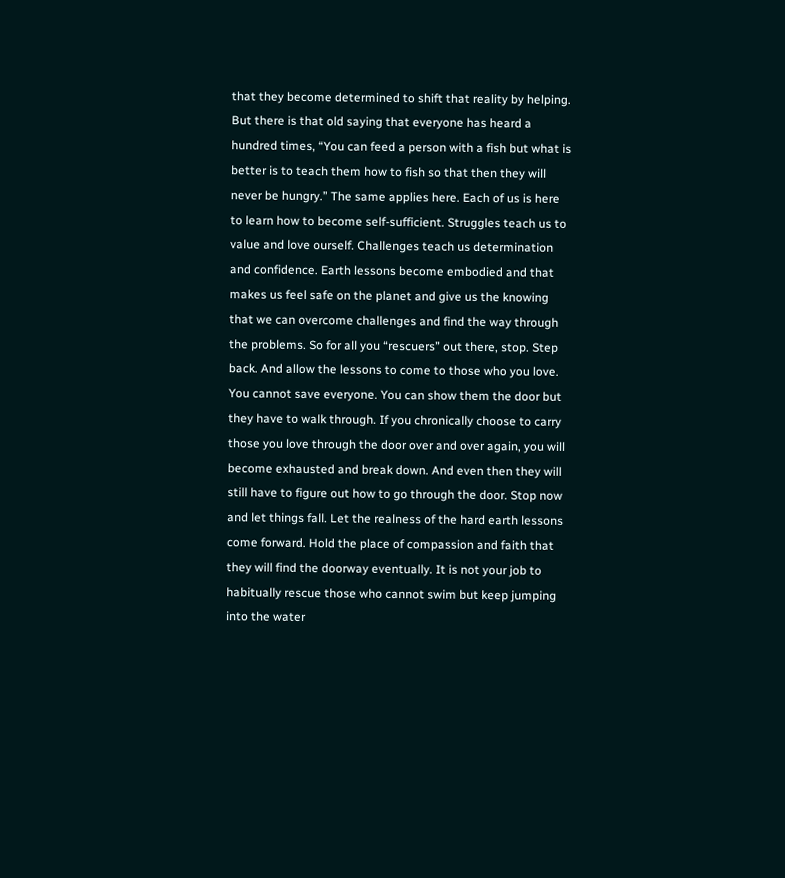that they become determined to shift that reality by helping. But there is that old saying that everyone has heard a hundred times, “You can feed a person with a fish but what is better is to teach them how to fish so that then they will never be hungry.” The same applies here. Each of us is here to learn how to become self-sufficient. Struggles teach us to value and love ourself. Challenges teach us determination and confidence. Earth lessons become embodied and that makes us feel safe on the planet and give us the knowing that we can overcome challenges and find the way through the problems. So for all you “rescuers” out there, stop. Step back. And allow the lessons to come to those who you love. You cannot save everyone. You can show them the door but they have to walk through. If you chronically choose to carry those you love through the door over and over again, you will become exhausted and break down. And even then they will still have to figure out how to go through the door. Stop now and let things fall. Let the realness of the hard earth lessons come forward. Hold the place of compassion and faith that they will find the doorway eventually. It is not your job to habitually rescue those who cannot swim but keep jumping into the water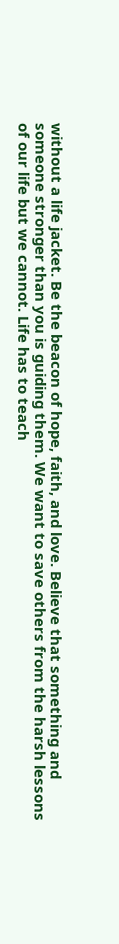without a life jacket. Be the beacon of hope, faith, and love. Believe that something and someone stronger than you is guiding them. We want to save others from the harsh lessons of our life but we cannot. Life has to teach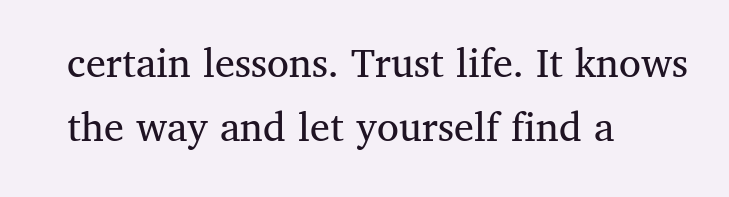certain lessons. Trust life. It knows the way and let yourself find a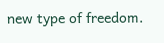new type of freedom.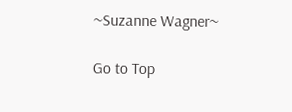~Suzanne Wagner~

Go to Top